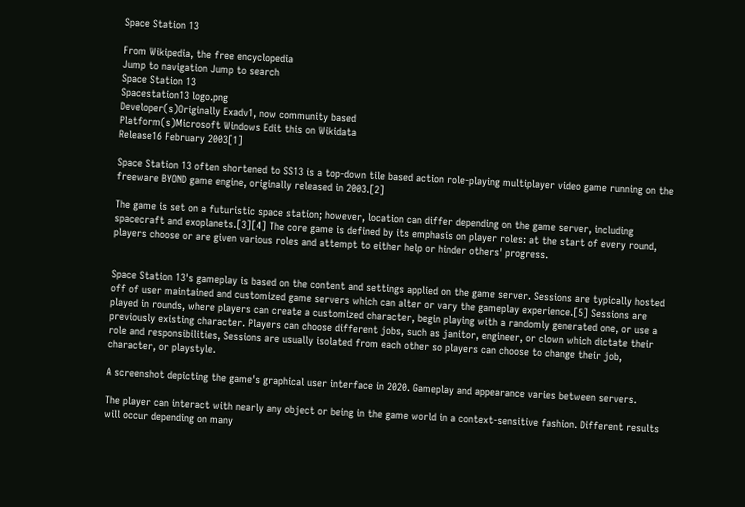Space Station 13

From Wikipedia, the free encyclopedia
Jump to navigation Jump to search
Space Station 13
Spacestation13 logo.png
Developer(s)Originally Exadv1, now community based
Platform(s)Microsoft Windows Edit this on Wikidata
Release16 February 2003[1]

Space Station 13 often shortened to SS13 is a top-down tile based action role-playing multiplayer video game running on the freeware BYOND game engine, originally released in 2003.[2]

The game is set on a futuristic space station; however, location can differ depending on the game server, including spacecraft and exoplanets.[3][4] The core game is defined by its emphasis on player roles: at the start of every round, players choose or are given various roles and attempt to either help or hinder others' progress.


Space Station 13's gameplay is based on the content and settings applied on the game server. Sessions are typically hosted off of user maintained and customized game servers which can alter or vary the gameplay experience.[5] Sessions are played in rounds, where players can create a customized character, begin playing with a randomly generated one, or use a previously existing character. Players can choose different jobs, such as janitor, engineer, or clown which dictate their role and responsibilities, Sessions are usually isolated from each other so players can choose to change their job, character, or playstyle.

A screenshot depicting the game's graphical user interface in 2020. Gameplay and appearance varies between servers.

The player can interact with nearly any object or being in the game world in a context-sensitive fashion. Different results will occur depending on many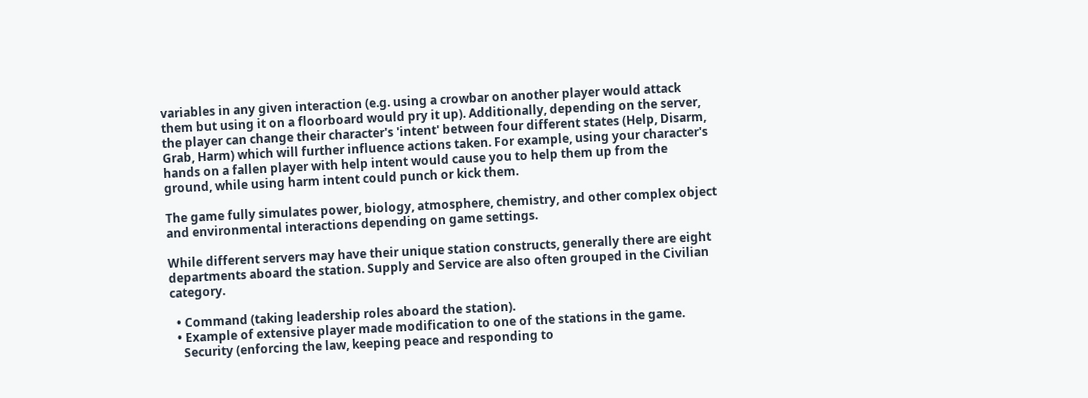variables in any given interaction (e.g. using a crowbar on another player would attack them but using it on a floorboard would pry it up). Additionally, depending on the server, the player can change their character's 'intent' between four different states (Help, Disarm, Grab, Harm) which will further influence actions taken. For example, using your character's hands on a fallen player with help intent would cause you to help them up from the ground, while using harm intent could punch or kick them.

The game fully simulates power, biology, atmosphere, chemistry, and other complex object and environmental interactions depending on game settings.

While different servers may have their unique station constructs, generally there are eight departments aboard the station. Supply and Service are also often grouped in the Civilian category.

  • Command (taking leadership roles aboard the station).
  • Example of extensive player made modification to one of the stations in the game.
    Security (enforcing the law, keeping peace and responding to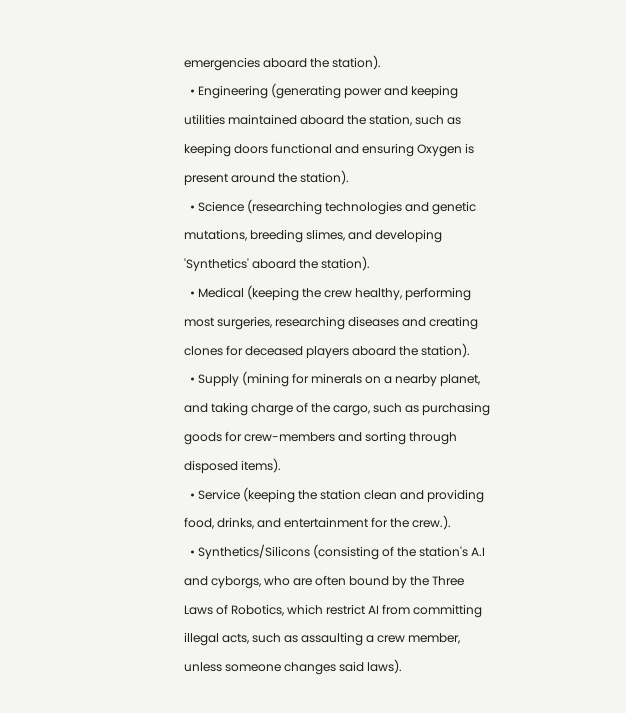emergencies aboard the station).
  • Engineering (generating power and keeping utilities maintained aboard the station, such as keeping doors functional and ensuring Oxygen is present around the station).
  • Science (researching technologies and genetic mutations, breeding slimes, and developing 'Synthetics' aboard the station).
  • Medical (keeping the crew healthy, performing most surgeries, researching diseases and creating clones for deceased players aboard the station).
  • Supply (mining for minerals on a nearby planet, and taking charge of the cargo, such as purchasing goods for crew-members and sorting through disposed items).
  • Service (keeping the station clean and providing food, drinks, and entertainment for the crew.).
  • Synthetics/Silicons (consisting of the station's A.I and cyborgs, who are often bound by the Three Laws of Robotics, which restrict AI from committing illegal acts, such as assaulting a crew member, unless someone changes said laws).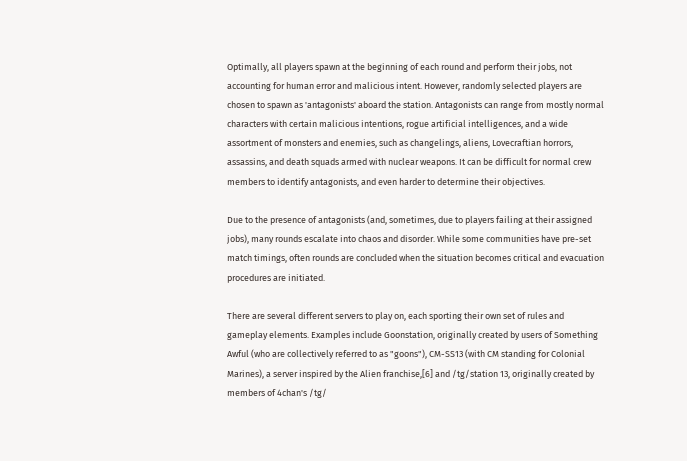Optimally, all players spawn at the beginning of each round and perform their jobs, not accounting for human error and malicious intent. However, randomly selected players are chosen to spawn as 'antagonists' aboard the station. Antagonists can range from mostly normal characters with certain malicious intentions, rogue artificial intelligences, and a wide assortment of monsters and enemies, such as changelings, aliens, Lovecraftian horrors, assassins, and death squads armed with nuclear weapons. It can be difficult for normal crew members to identify antagonists, and even harder to determine their objectives.

Due to the presence of antagonists (and, sometimes, due to players failing at their assigned jobs), many rounds escalate into chaos and disorder. While some communities have pre-set match timings, often rounds are concluded when the situation becomes critical and evacuation procedures are initiated.

There are several different servers to play on, each sporting their own set of rules and gameplay elements. Examples include Goonstation, originally created by users of Something Awful (who are collectively referred to as "goons"), CM-SS13 (with CM standing for Colonial Marines), a server inspired by the Alien franchise,[6] and /tg/station 13, originally created by members of 4chan's /tg/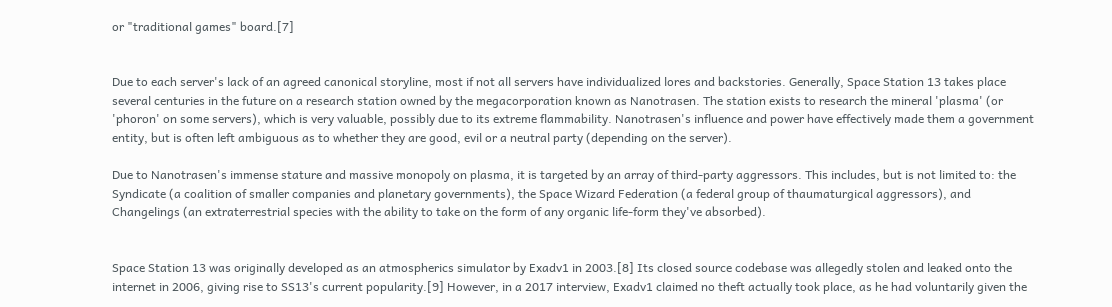or "traditional games" board.[7]


Due to each server's lack of an agreed canonical storyline, most if not all servers have individualized lores and backstories. Generally, Space Station 13 takes place several centuries in the future on a research station owned by the megacorporation known as Nanotrasen. The station exists to research the mineral 'plasma' (or 'phoron' on some servers), which is very valuable, possibly due to its extreme flammability. Nanotrasen's influence and power have effectively made them a government entity, but is often left ambiguous as to whether they are good, evil or a neutral party (depending on the server).

Due to Nanotrasen's immense stature and massive monopoly on plasma, it is targeted by an array of third-party aggressors. This includes, but is not limited to: the Syndicate (a coalition of smaller companies and planetary governments), the Space Wizard Federation (a federal group of thaumaturgical aggressors), and Changelings (an extraterrestrial species with the ability to take on the form of any organic life-form they've absorbed).


Space Station 13 was originally developed as an atmospherics simulator by Exadv1 in 2003.[8] Its closed source codebase was allegedly stolen and leaked onto the internet in 2006, giving rise to SS13's current popularity.[9] However, in a 2017 interview, Exadv1 claimed no theft actually took place, as he had voluntarily given the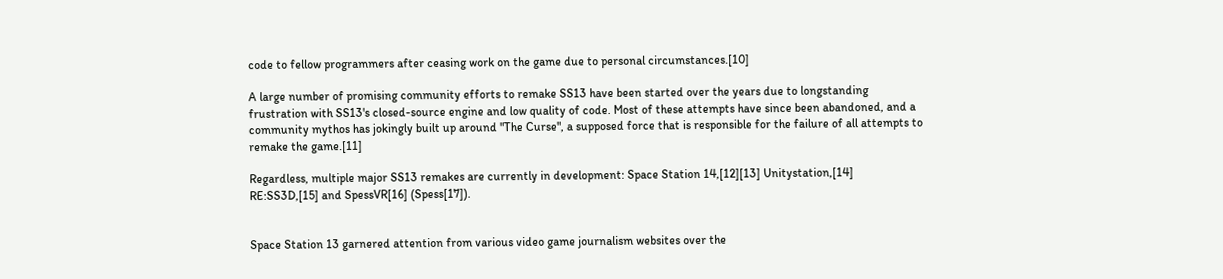code to fellow programmers after ceasing work on the game due to personal circumstances.[10]

A large number of promising community efforts to remake SS13 have been started over the years due to longstanding frustration with SS13's closed-source engine and low quality of code. Most of these attempts have since been abandoned, and a community mythos has jokingly built up around "The Curse", a supposed force that is responsible for the failure of all attempts to remake the game.[11]

Regardless, multiple major SS13 remakes are currently in development: Space Station 14,[12][13] Unitystation,[14] RE:SS3D,[15] and SpessVR[16] (Spess[17]).


Space Station 13 garnered attention from various video game journalism websites over the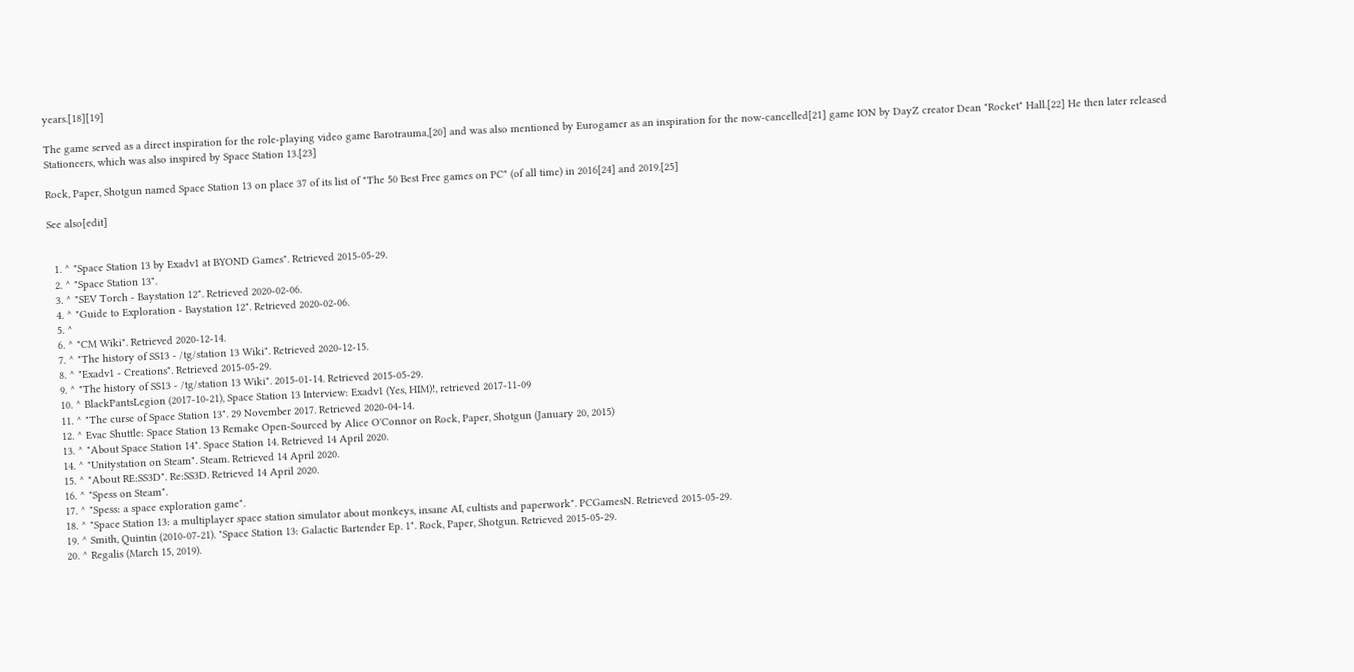years.[18][19]

The game served as a direct inspiration for the role-playing video game Barotrauma,[20] and was also mentioned by Eurogamer as an inspiration for the now-cancelled[21] game ION by DayZ creator Dean "Rocket" Hall.[22] He then later released Stationeers, which was also inspired by Space Station 13.[23]

Rock, Paper, Shotgun named Space Station 13 on place 37 of its list of "The 50 Best Free games on PC" (of all time) in 2016[24] and 2019.[25]

See also[edit]


  1. ^ "Space Station 13 by Exadv1 at BYOND Games". Retrieved 2015-05-29.
  2. ^ "Space Station 13".
  3. ^ "SEV Torch - Baystation 12". Retrieved 2020-02-06.
  4. ^ "Guide to Exploration - Baystation 12". Retrieved 2020-02-06.
  5. ^
  6. ^ "CM Wiki". Retrieved 2020-12-14.
  7. ^ "The history of SS13 - /tg/station 13 Wiki". Retrieved 2020-12-15.
  8. ^ "Exadv1 - Creations". Retrieved 2015-05-29.
  9. ^ "The history of SS13 - /tg/station 13 Wiki". 2015-01-14. Retrieved 2015-05-29.
  10. ^ BlackPantsLegion (2017-10-21), Space Station 13 Interview: Exadv1 (Yes, HIM)!, retrieved 2017-11-09
  11. ^ "The curse of Space Station 13". 29 November 2017. Retrieved 2020-04-14.
  12. ^ Evac Shuttle: Space Station 13 Remake Open-Sourced by Alice O'Connor on Rock, Paper, Shotgun (January 20, 2015)
  13. ^ "About Space Station 14". Space Station 14. Retrieved 14 April 2020.
  14. ^ "Unitystation on Steam". Steam. Retrieved 14 April 2020.
  15. ^ "About RE:SS3D". Re:SS3D. Retrieved 14 April 2020.
  16. ^ "Spess on Steam".
  17. ^ "Spess: a space exploration game".
  18. ^ "Space Station 13: a multiplayer space station simulator about monkeys, insane AI, cultists and paperwork". PCGamesN. Retrieved 2015-05-29.
  19. ^ Smith, Quintin (2010-07-21). "Space Station 13: Galactic Bartender Ep. 1". Rock, Paper, Shotgun. Retrieved 2015-05-29.
  20. ^ Regalis (March 15, 2019).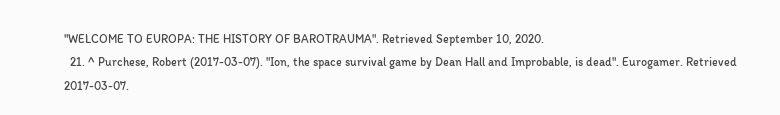"WELCOME TO EUROPA: THE HISTORY OF BAROTRAUMA". Retrieved September 10, 2020.
  21. ^ Purchese, Robert (2017-03-07). "Ion, the space survival game by Dean Hall and Improbable, is dead". Eurogamer. Retrieved 2017-03-07.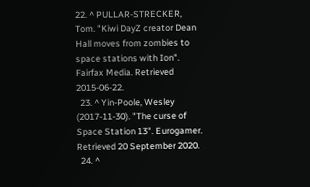22. ^ PULLAR-STRECKER, Tom. "Kiwi DayZ creator Dean Hall moves from zombies to space stations with Ion". Fairfax Media. Retrieved 2015-06-22.
  23. ^ Yin-Poole, Wesley (2017-11-30). "The curse of Space Station 13". Eurogamer. Retrieved 20 September 2020.
  24. ^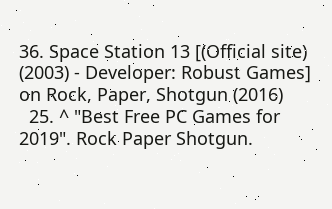36. Space Station 13 [(Official site) (2003) - Developer: Robust Games] on Rock, Paper, Shotgun (2016)
  25. ^ "Best Free PC Games for 2019". Rock Paper Shotgun.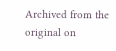Archived from the original on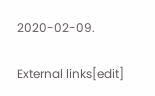2020-02-09.

External links[edit]